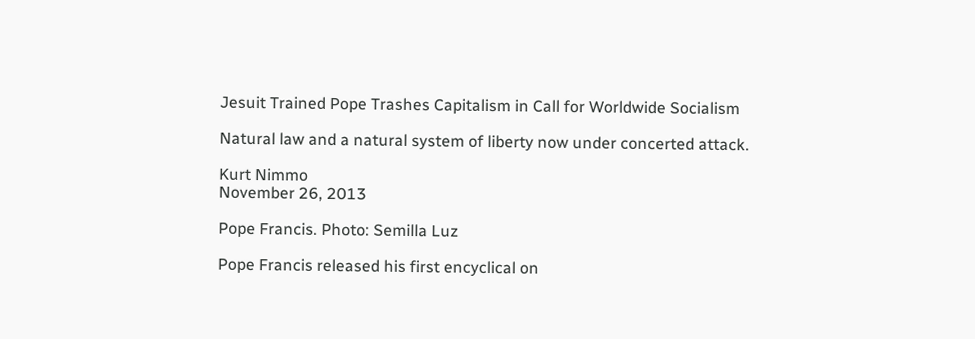Jesuit Trained Pope Trashes Capitalism in Call for Worldwide Socialism

Natural law and a natural system of liberty now under concerted attack.

Kurt Nimmo
November 26, 2013

Pope Francis. Photo: Semilla Luz

Pope Francis released his first encyclical on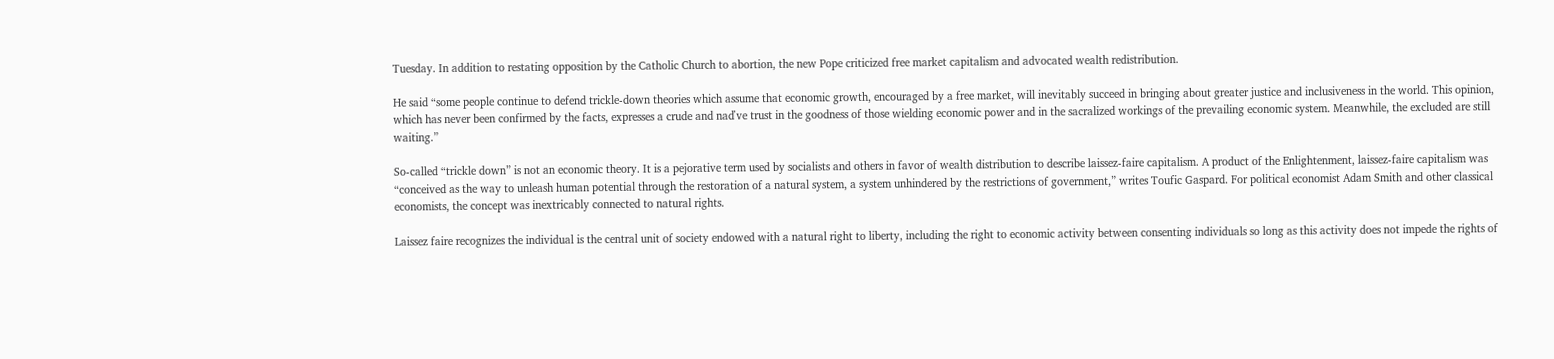Tuesday. In addition to restating opposition by the Catholic Church to abortion, the new Pope criticized free market capitalism and advocated wealth redistribution.

He said “some people continue to defend trickle-down theories which assume that economic growth, encouraged by a free market, will inevitably succeed in bringing about greater justice and inclusiveness in the world. This opinion, which has never been confirmed by the facts, expresses a crude and naďve trust in the goodness of those wielding economic power and in the sacralized workings of the prevailing economic system. Meanwhile, the excluded are still waiting.”

So-called “trickle down” is not an economic theory. It is a pejorative term used by socialists and others in favor of wealth distribution to describe laissez-faire capitalism. A product of the Enlightenment, laissez-faire capitalism was “conceived as the way to unleash human potential through the restoration of a natural system, a system unhindered by the restrictions of government,” writes Toufic Gaspard. For political economist Adam Smith and other classical economists, the concept was inextricably connected to natural rights.

Laissez faire recognizes the individual is the central unit of society endowed with a natural right to liberty, including the right to economic activity between consenting individuals so long as this activity does not impede the rights of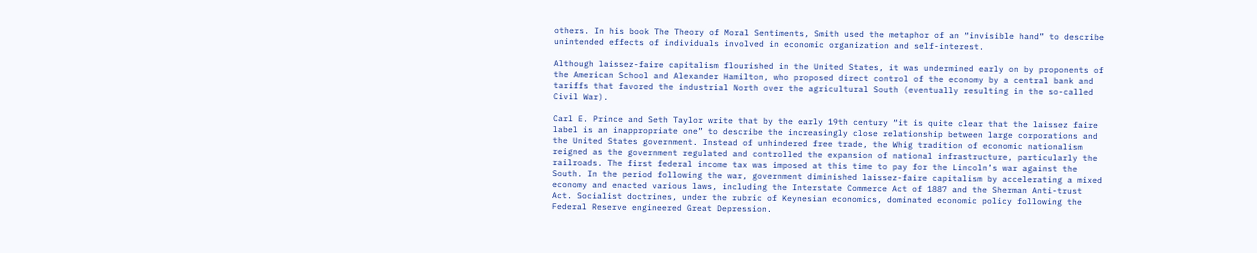others. In his book The Theory of Moral Sentiments, Smith used the metaphor of an “invisible hand” to describe unintended effects of individuals involved in economic organization and self-interest.

Although laissez-faire capitalism flourished in the United States, it was undermined early on by proponents of the American School and Alexander Hamilton, who proposed direct control of the economy by a central bank and tariffs that favored the industrial North over the agricultural South (eventually resulting in the so-called Civil War).

Carl E. Prince and Seth Taylor write that by the early 19th century “it is quite clear that the laissez faire label is an inappropriate one” to describe the increasingly close relationship between large corporations and the United States government. Instead of unhindered free trade, the Whig tradition of economic nationalism reigned as the government regulated and controlled the expansion of national infrastructure, particularly the railroads. The first federal income tax was imposed at this time to pay for the Lincoln’s war against the South. In the period following the war, government diminished laissez-faire capitalism by accelerating a mixed economy and enacted various laws, including the Interstate Commerce Act of 1887 and the Sherman Anti-trust Act. Socialist doctrines, under the rubric of Keynesian economics, dominated economic policy following the Federal Reserve engineered Great Depression.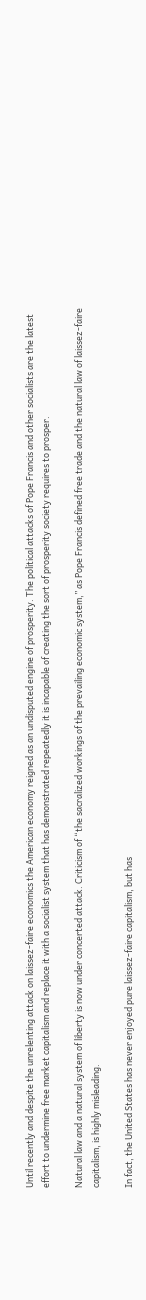Until recently and despite the unrelenting attack on laissez-faire economics the American economy reigned as an undisputed engine of prosperity. The political attacks of Pope Francis and other socialists are the latest effort to undermine free market capitalism and replace it with a socialist system that has demonstrated repeatedly it is incapable of creating the sort of prosperity society requires to prosper.

Natural law and a natural system of liberty is now under concerted attack. Criticism of “the sacralized workings of the prevailing economic system,” as Pope Francis defined free trade and the natural law of laissez-faire capitalism, is highly misleading.

In fact, the United States has never enjoyed pure laissez-faire capitalism, but has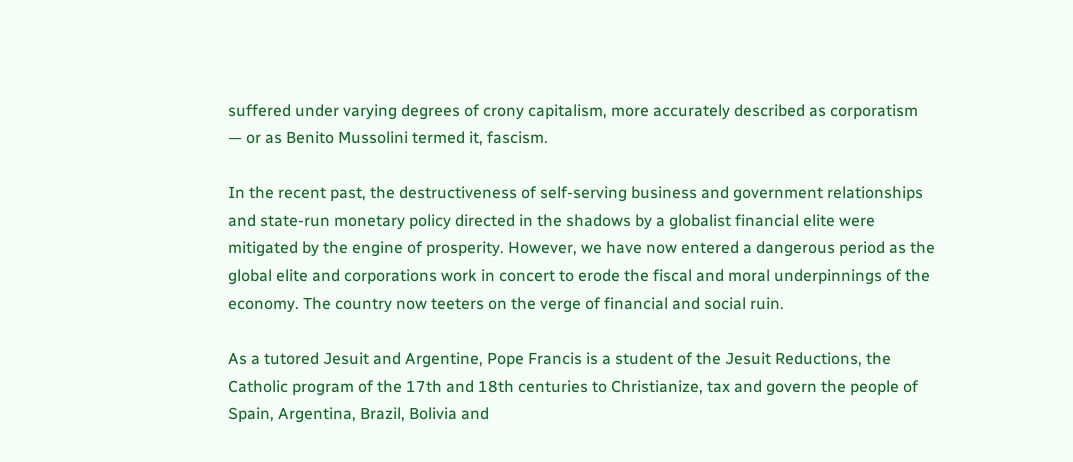suffered under varying degrees of crony capitalism, more accurately described as corporatism — or as Benito Mussolini termed it, fascism.

In the recent past, the destructiveness of self-serving business and government relationships and state-run monetary policy directed in the shadows by a globalist financial elite were mitigated by the engine of prosperity. However, we have now entered a dangerous period as the global elite and corporations work in concert to erode the fiscal and moral underpinnings of the economy. The country now teeters on the verge of financial and social ruin.

As a tutored Jesuit and Argentine, Pope Francis is a student of the Jesuit Reductions, the Catholic program of the 17th and 18th centuries to Christianize, tax and govern the people of Spain, Argentina, Brazil, Bolivia and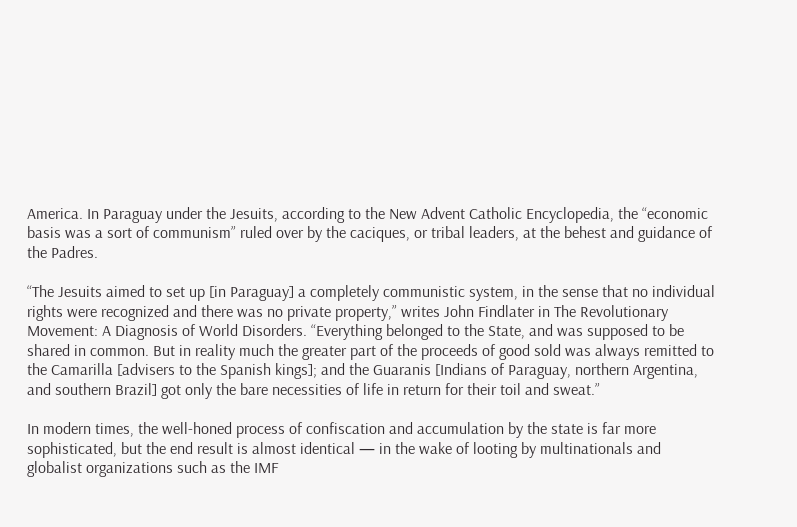America. In Paraguay under the Jesuits, according to the New Advent Catholic Encyclopedia, the “economic basis was a sort of communism” ruled over by the caciques, or tribal leaders, at the behest and guidance of the Padres.

“The Jesuits aimed to set up [in Paraguay] a completely communistic system, in the sense that no individual rights were recognized and there was no private property,” writes John Findlater in The Revolutionary Movement: A Diagnosis of World Disorders. “Everything belonged to the State, and was supposed to be shared in common. But in reality much the greater part of the proceeds of good sold was always remitted to the Camarilla [advisers to the Spanish kings]; and the Guaranis [Indians of Paraguay, northern Argentina, and southern Brazil] got only the bare necessities of life in return for their toil and sweat.”

In modern times, the well-honed process of confiscation and accumulation by the state is far more sophisticated, but the end result is almost identical — in the wake of looting by multinationals and globalist organizations such as the IMF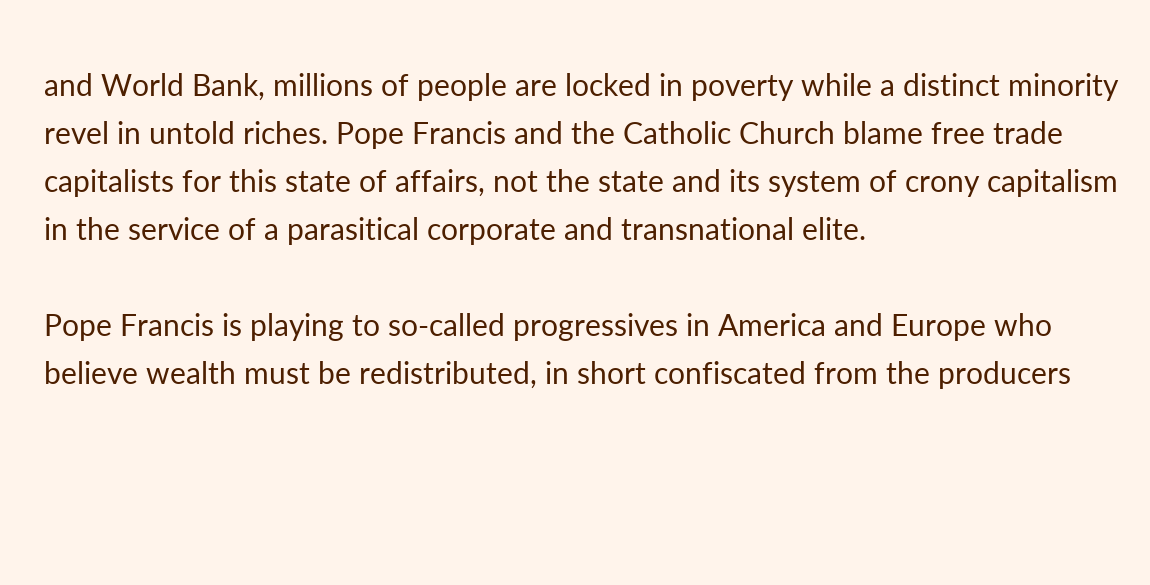and World Bank, millions of people are locked in poverty while a distinct minority revel in untold riches. Pope Francis and the Catholic Church blame free trade capitalists for this state of affairs, not the state and its system of crony capitalism in the service of a parasitical corporate and transnational elite.

Pope Francis is playing to so-called progressives in America and Europe who believe wealth must be redistributed, in short confiscated from the producers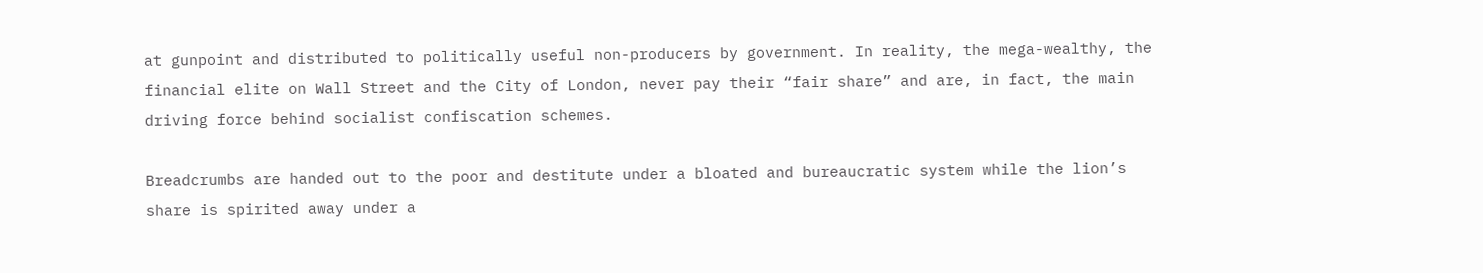at gunpoint and distributed to politically useful non-producers by government. In reality, the mega-wealthy, the financial elite on Wall Street and the City of London, never pay their “fair share” and are, in fact, the main driving force behind socialist confiscation schemes.

Breadcrumbs are handed out to the poor and destitute under a bloated and bureaucratic system while the lion’s share is spirited away under a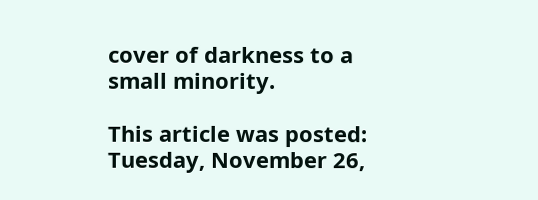cover of darkness to a small minority.

This article was posted: Tuesday, November 26,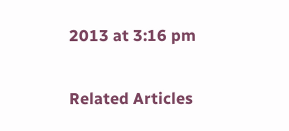2013 at 3:16 pm

Related Articles